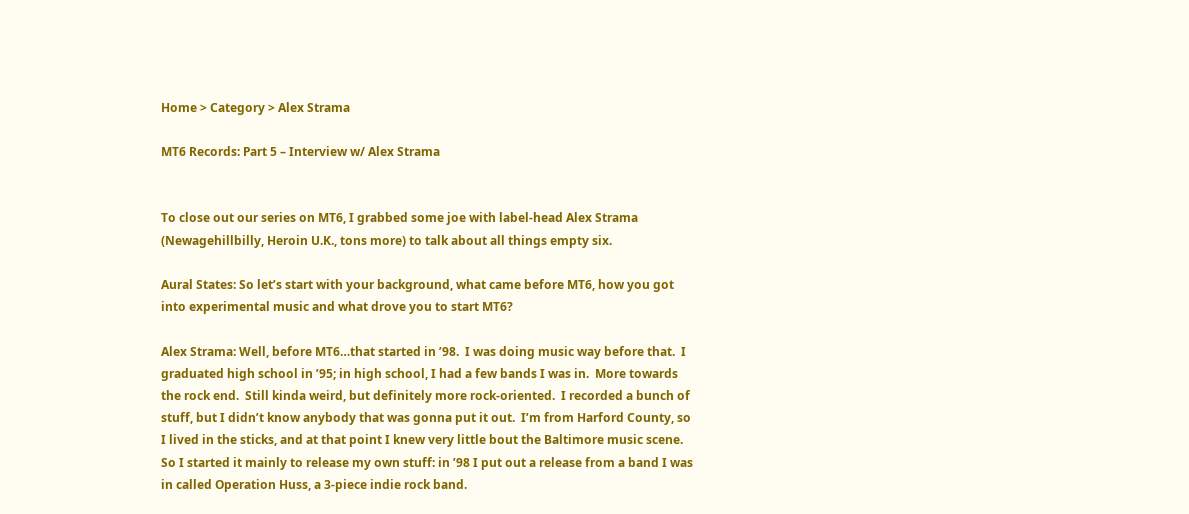Home > Category > Alex Strama

MT6 Records: Part 5 – Interview w/ Alex Strama


To close out our series on MT6, I grabbed some joe with label-head Alex Strama (Newagehillbilly, Heroin U.K., tons more) to talk about all things empty six.

Aural States: So let’s start with your background, what came before MT6, how you got into experimental music and what drove you to start MT6?

Alex Strama: Well, before MT6…that started in ’98.  I was doing music way before that.  I graduated high school in ’95; in high school, I had a few bands I was in.  More towards the rock end.  Still kinda weird, but definitely more rock-oriented.  I recorded a bunch of stuff, but I didn’t know anybody that was gonna put it out.  I’m from Harford County, so I lived in the sticks, and at that point I knew very little bout the Baltimore music scene.  So I started it mainly to release my own stuff: in ’98 I put out a release from a band I was in called Operation Huss, a 3-piece indie rock band.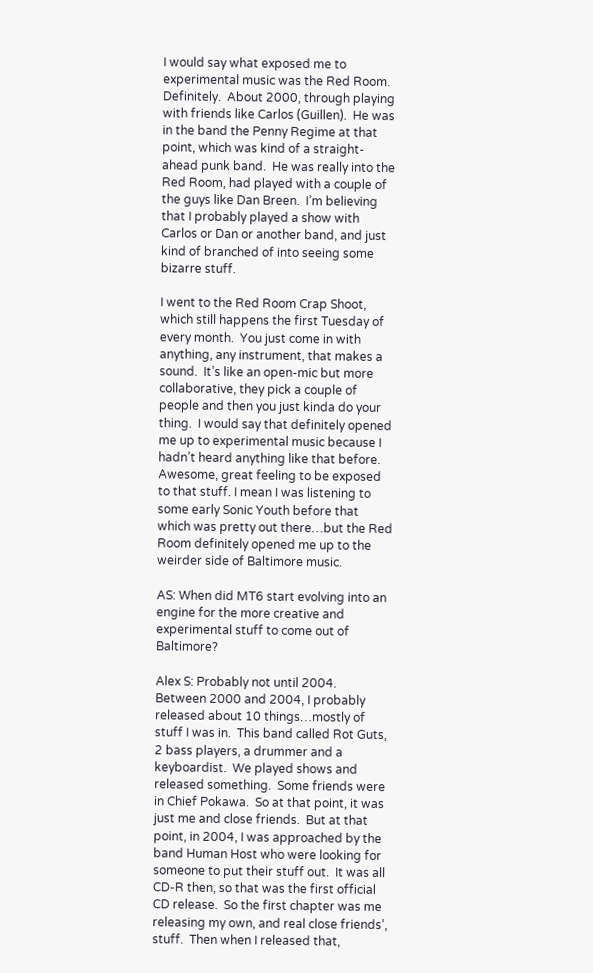I would say what exposed me to experimental music was the Red Room.  Definitely.  About 2000, through playing with friends like Carlos (Guillen).  He was in the band the Penny Regime at that point, which was kind of a straight-ahead punk band.  He was really into the Red Room, had played with a couple of the guys like Dan Breen.  I’m believing that I probably played a show with Carlos or Dan or another band, and just kind of branched of into seeing some bizarre stuff.

I went to the Red Room Crap Shoot, which still happens the first Tuesday of every month.  You just come in with anything, any instrument, that makes a sound.  It’s like an open-mic but more collaborative, they pick a couple of people and then you just kinda do your thing.  I would say that definitely opened me up to experimental music because I hadn’t heard anything like that before.  Awesome, great feeling to be exposed to that stuff. I mean I was listening to some early Sonic Youth before that which was pretty out there…but the Red Room definitely opened me up to the weirder side of Baltimore music.

AS: When did MT6 start evolving into an engine for the more creative and experimental stuff to come out of Baltimore?

Alex S: Probably not until 2004.  Between 2000 and 2004, I probably released about 10 things…mostly of stuff I was in.  This band called Rot Guts, 2 bass players, a drummer and a keyboardist.  We played shows and released something.  Some friends were in Chief Pokawa.  So at that point, it was just me and close friends.  But at that point, in 2004, I was approached by the band Human Host who were looking for someone to put their stuff out.  It was all CD-R then, so that was the first official CD release.  So the first chapter was me releasing my own, and real close friends’, stuff.  Then when I released that,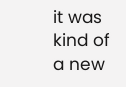it was kind of a new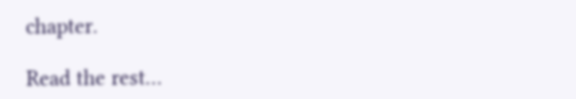chapter.

Read the rest…